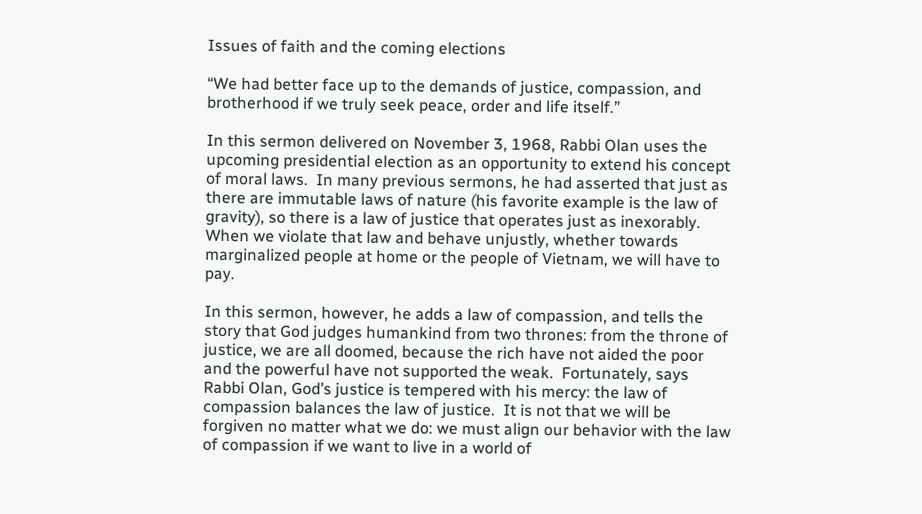Issues of faith and the coming elections

“We had better face up to the demands of justice, compassion, and brotherhood if we truly seek peace, order and life itself.”

In this sermon delivered on November 3, 1968, Rabbi Olan uses the upcoming presidential election as an opportunity to extend his concept of moral laws.  In many previous sermons, he had asserted that just as there are immutable laws of nature (his favorite example is the law of gravity), so there is a law of justice that operates just as inexorably.  When we violate that law and behave unjustly, whether towards marginalized people at home or the people of Vietnam, we will have to pay.

In this sermon, however, he adds a law of compassion, and tells the story that God judges humankind from two thrones: from the throne of justice, we are all doomed, because the rich have not aided the poor and the powerful have not supported the weak.  Fortunately, says Rabbi Olan, God’s justice is tempered with his mercy: the law of compassion balances the law of justice.  It is not that we will be forgiven no matter what we do: we must align our behavior with the law of compassion if we want to live in a world of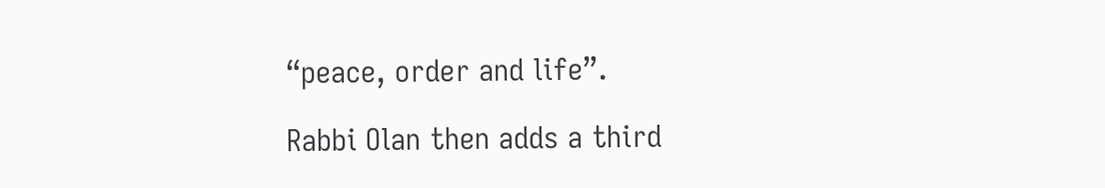“peace, order and life”.

Rabbi Olan then adds a third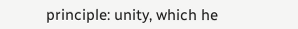principle: unity, which he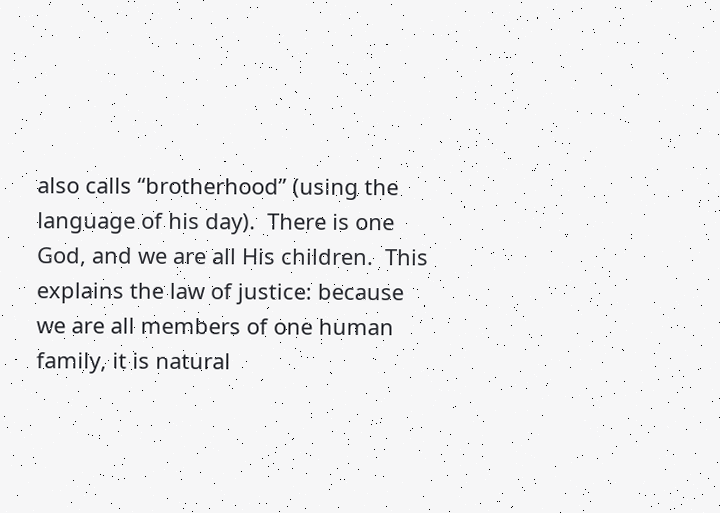also calls “brotherhood” (using the language of his day).  There is one God, and we are all His children.  This explains the law of justice: because we are all members of one human family, it is natural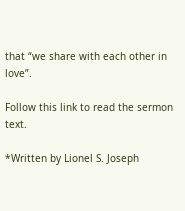that “we share with each other in love”.

Follow this link to read the sermon text.

*Written by Lionel S. Joseph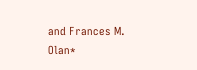and Frances M. Olan*